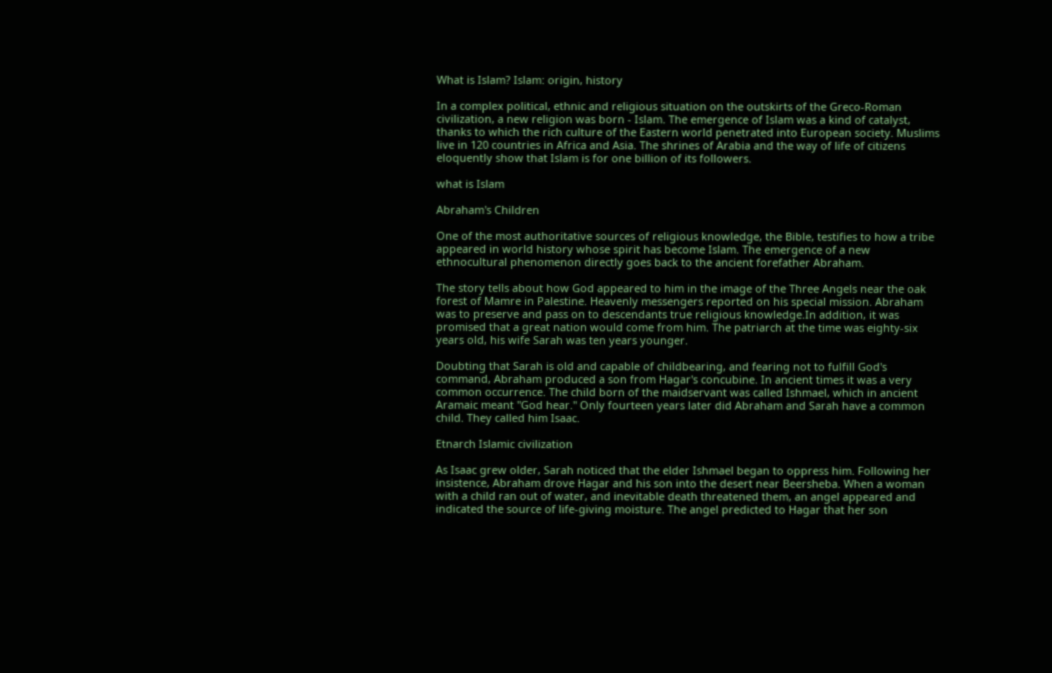What is Islam? Islam: origin, history

In a complex political, ethnic and religious situation on the outskirts of the Greco-Roman civilization, a new religion was born - Islam. The emergence of Islam was a kind of catalyst, thanks to which the rich culture of the Eastern world penetrated into European society. Muslims live in 120 countries in Africa and Asia. The shrines of Arabia and the way of life of citizens eloquently show that Islam is for one billion of its followers.

what is Islam

Abraham's Children

One of the most authoritative sources of religious knowledge, the Bible, testifies to how a tribe appeared in world history whose spirit has become Islam. The emergence of a new ethnocultural phenomenon directly goes back to the ancient forefather Abraham.

The story tells about how God appeared to him in the image of the Three Angels near the oak forest of Mamre in Palestine. Heavenly messengers reported on his special mission. Abraham was to preserve and pass on to descendants true religious knowledge.In addition, it was promised that a great nation would come from him. The patriarch at the time was eighty-six years old, his wife Sarah was ten years younger.

Doubting that Sarah is old and capable of childbearing, and fearing not to fulfill God's command, Abraham produced a son from Hagar's concubine. In ancient times it was a very common occurrence. The child born of the maidservant was called Ishmael, which in ancient Aramaic meant "God hear." Only fourteen years later did Abraham and Sarah have a common child. They called him Isaac.

Etnarch Islamic civilization

As Isaac grew older, Sarah noticed that the elder Ishmael began to oppress him. Following her insistence, Abraham drove Hagar and his son into the desert near Beersheba. When a woman with a child ran out of water, and inevitable death threatened them, an angel appeared and indicated the source of life-giving moisture. The angel predicted to Hagar that her son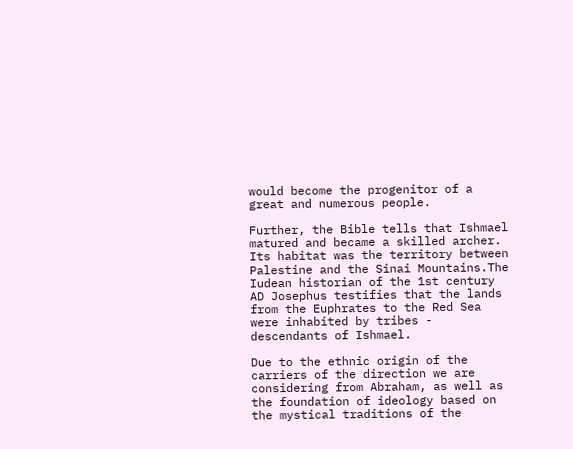would become the progenitor of a great and numerous people.

Further, the Bible tells that Ishmael matured and became a skilled archer. Its habitat was the territory between Palestine and the Sinai Mountains.The Iudean historian of the 1st century AD Josephus testifies that the lands from the Euphrates to the Red Sea were inhabited by tribes - descendants of Ishmael.

Due to the ethnic origin of the carriers of the direction we are considering from Abraham, as well as the foundation of ideology based on the mystical traditions of the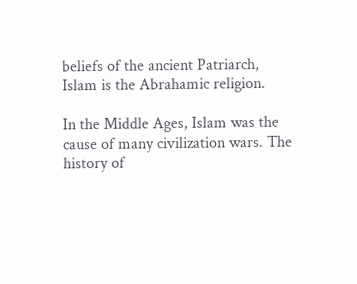beliefs of the ancient Patriarch, Islam is the Abrahamic religion.

In the Middle Ages, Islam was the cause of many civilization wars. The history of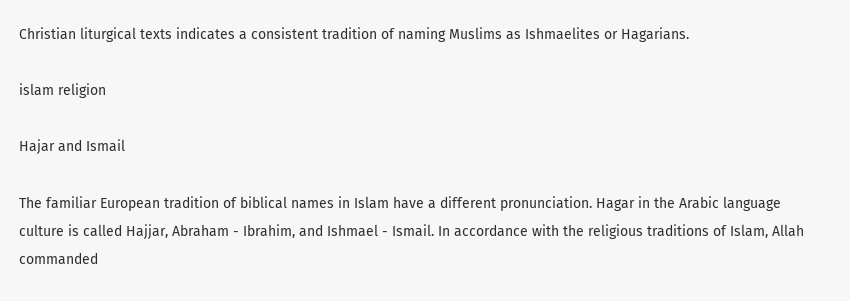Christian liturgical texts indicates a consistent tradition of naming Muslims as Ishmaelites or Hagarians.

islam religion

Hajar and Ismail

The familiar European tradition of biblical names in Islam have a different pronunciation. Hagar in the Arabic language culture is called Hajjar, Abraham - Ibrahim, and Ishmael - Ismail. In accordance with the religious traditions of Islam, Allah commanded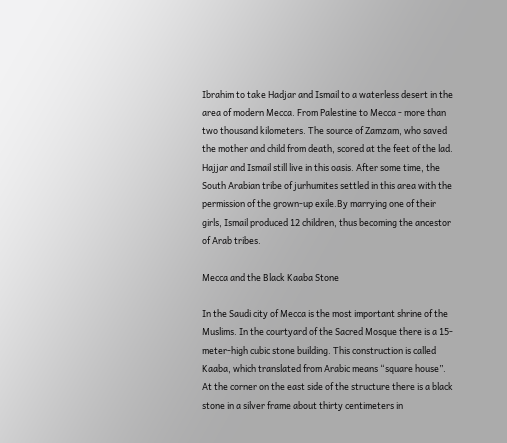Ibrahim to take Hadjar and Ismail to a waterless desert in the area of modern Mecca. From Palestine to Mecca - more than two thousand kilometers. The source of Zamzam, who saved the mother and child from death, scored at the feet of the lad. Hajjar and Ismail still live in this oasis. After some time, the South Arabian tribe of jurhumites settled in this area with the permission of the grown-up exile.By marrying one of their girls, Ismail produced 12 children, thus becoming the ancestor of Arab tribes.

Mecca and the Black Kaaba Stone

In the Saudi city of Mecca is the most important shrine of the Muslims. In the courtyard of the Sacred Mosque there is a 15-meter-high cubic stone building. This construction is called Kaaba, which translated from Arabic means “square house”. At the corner on the east side of the structure there is a black stone in a silver frame about thirty centimeters in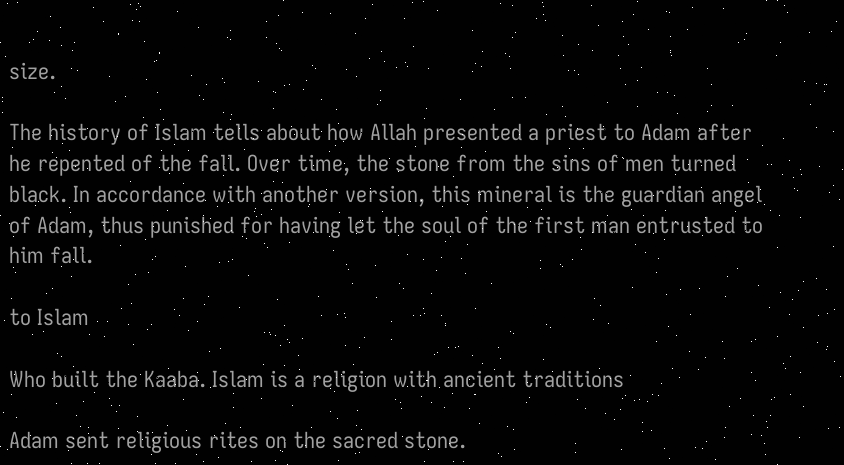size.

The history of Islam tells about how Allah presented a priest to Adam after he repented of the fall. Over time, the stone from the sins of men turned black. In accordance with another version, this mineral is the guardian angel of Adam, thus punished for having let the soul of the first man entrusted to him fall.

to Islam

Who built the Kaaba. Islam is a religion with ancient traditions

Adam sent religious rites on the sacred stone.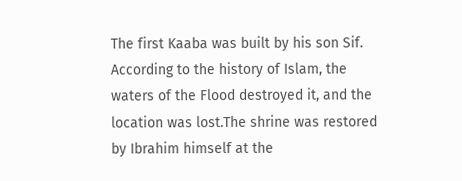The first Kaaba was built by his son Sif. According to the history of Islam, the waters of the Flood destroyed it, and the location was lost.The shrine was restored by Ibrahim himself at the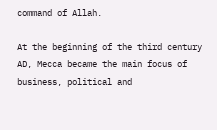command of Allah.

At the beginning of the third century AD, Mecca became the main focus of business, political and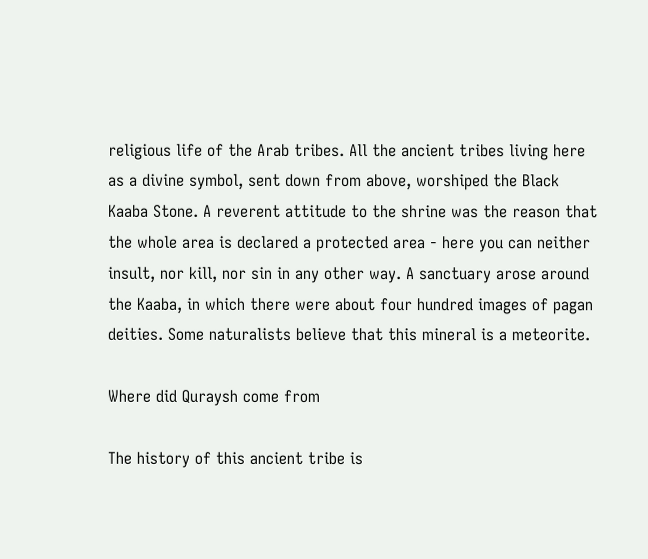religious life of the Arab tribes. All the ancient tribes living here as a divine symbol, sent down from above, worshiped the Black Kaaba Stone. A reverent attitude to the shrine was the reason that the whole area is declared a protected area - here you can neither insult, nor kill, nor sin in any other way. A sanctuary arose around the Kaaba, in which there were about four hundred images of pagan deities. Some naturalists believe that this mineral is a meteorite.

Where did Quraysh come from

The history of this ancient tribe is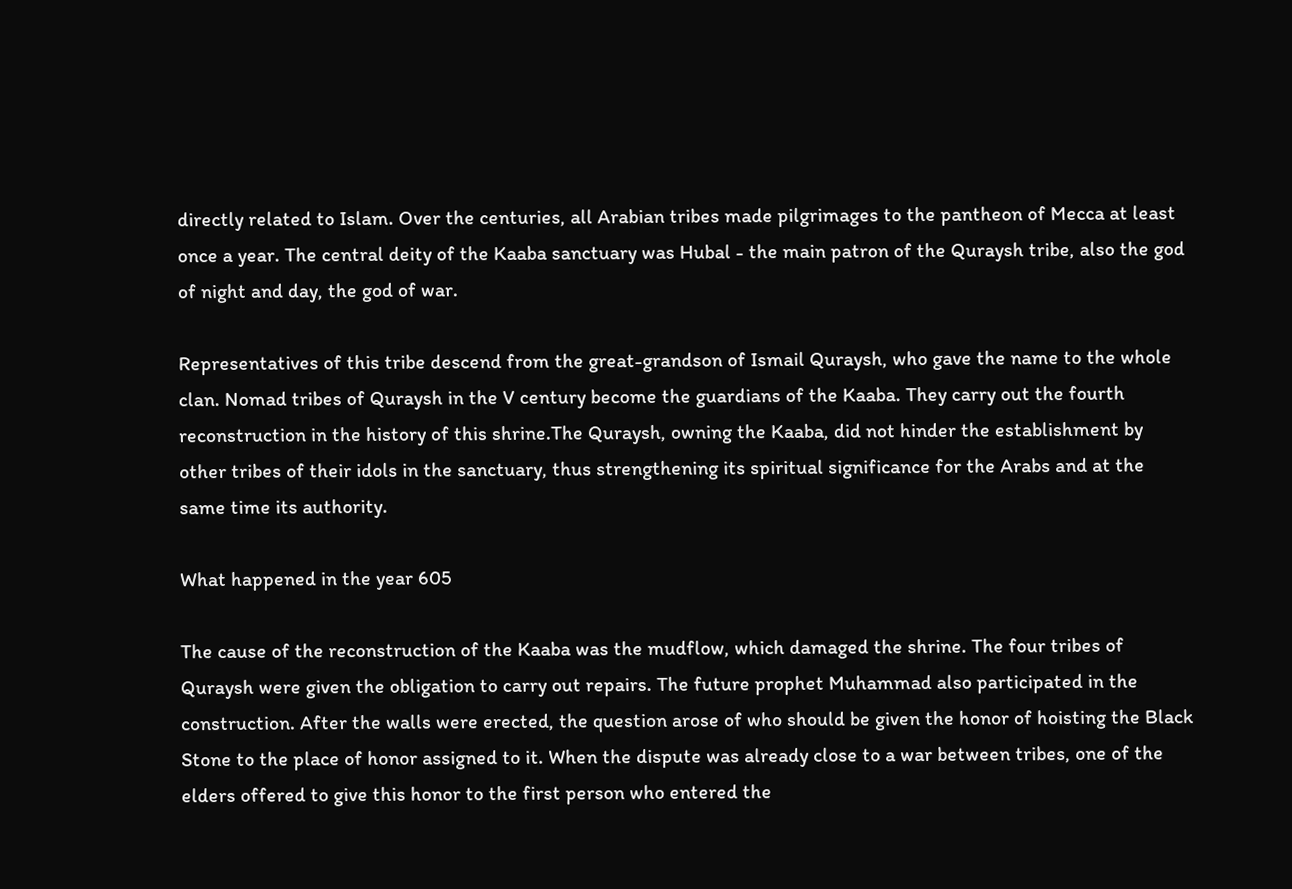directly related to Islam. Over the centuries, all Arabian tribes made pilgrimages to the pantheon of Mecca at least once a year. The central deity of the Kaaba sanctuary was Hubal - the main patron of the Quraysh tribe, also the god of night and day, the god of war.

Representatives of this tribe descend from the great-grandson of Ismail Quraysh, who gave the name to the whole clan. Nomad tribes of Quraysh in the V century become the guardians of the Kaaba. They carry out the fourth reconstruction in the history of this shrine.The Quraysh, owning the Kaaba, did not hinder the establishment by other tribes of their idols in the sanctuary, thus strengthening its spiritual significance for the Arabs and at the same time its authority.

What happened in the year 605

The cause of the reconstruction of the Kaaba was the mudflow, which damaged the shrine. The four tribes of Quraysh were given the obligation to carry out repairs. The future prophet Muhammad also participated in the construction. After the walls were erected, the question arose of who should be given the honor of hoisting the Black Stone to the place of honor assigned to it. When the dispute was already close to a war between tribes, one of the elders offered to give this honor to the first person who entered the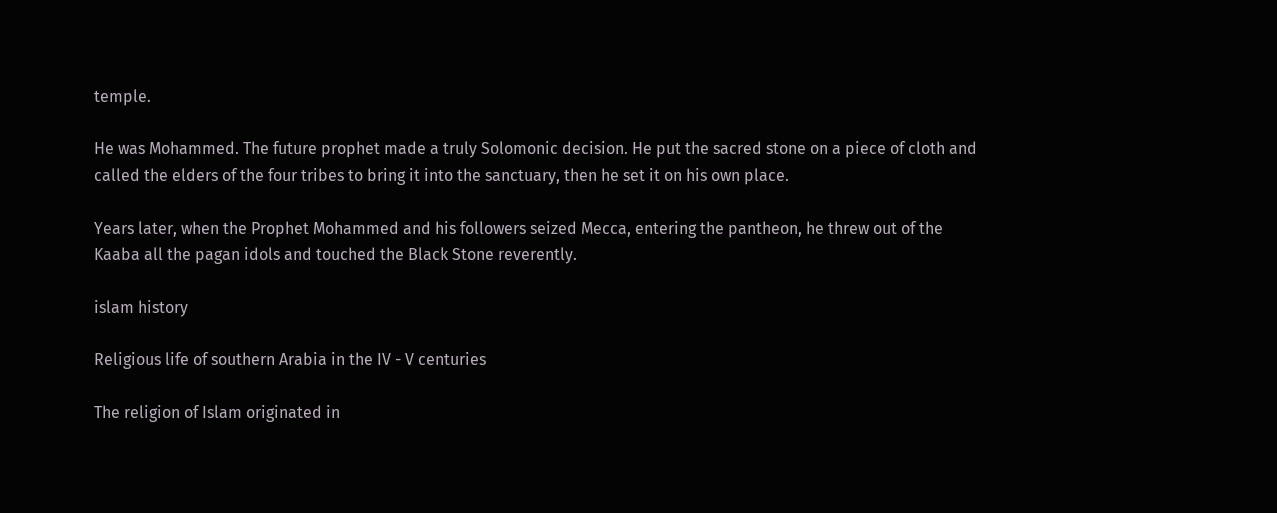temple.

He was Mohammed. The future prophet made a truly Solomonic decision. He put the sacred stone on a piece of cloth and called the elders of the four tribes to bring it into the sanctuary, then he set it on his own place.

Years later, when the Prophet Mohammed and his followers seized Mecca, entering the pantheon, he threw out of the Kaaba all the pagan idols and touched the Black Stone reverently.

islam history

Religious life of southern Arabia in the IV - V centuries

The religion of Islam originated in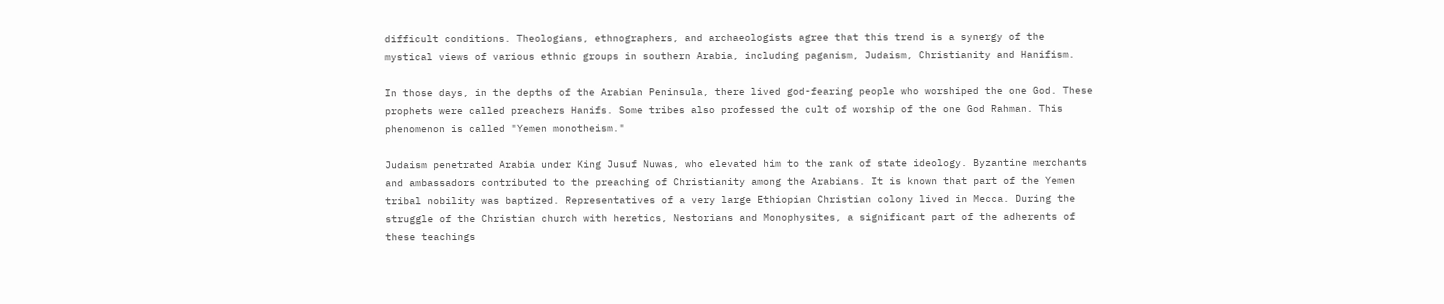difficult conditions. Theologians, ethnographers, and archaeologists agree that this trend is a synergy of the mystical views of various ethnic groups in southern Arabia, including paganism, Judaism, Christianity and Hanifism.

In those days, in the depths of the Arabian Peninsula, there lived god-fearing people who worshiped the one God. These prophets were called preachers Hanifs. Some tribes also professed the cult of worship of the one God Rahman. This phenomenon is called "Yemen monotheism."

Judaism penetrated Arabia under King Jusuf Nuwas, who elevated him to the rank of state ideology. Byzantine merchants and ambassadors contributed to the preaching of Christianity among the Arabians. It is known that part of the Yemen tribal nobility was baptized. Representatives of a very large Ethiopian Christian colony lived in Mecca. During the struggle of the Christian church with heretics, Nestorians and Monophysites, a significant part of the adherents of these teachings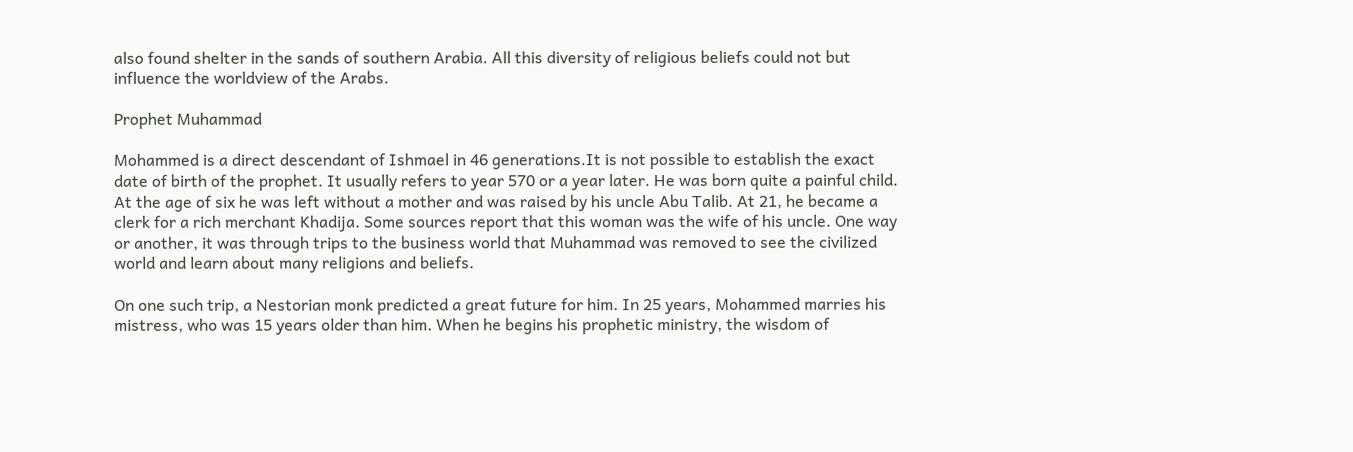also found shelter in the sands of southern Arabia. All this diversity of religious beliefs could not but influence the worldview of the Arabs.

Prophet Muhammad

Mohammed is a direct descendant of Ishmael in 46 generations.It is not possible to establish the exact date of birth of the prophet. It usually refers to year 570 or a year later. He was born quite a painful child. At the age of six he was left without a mother and was raised by his uncle Abu Talib. At 21, he became a clerk for a rich merchant Khadija. Some sources report that this woman was the wife of his uncle. One way or another, it was through trips to the business world that Muhammad was removed to see the civilized world and learn about many religions and beliefs.

On one such trip, a Nestorian monk predicted a great future for him. In 25 years, Mohammed marries his mistress, who was 15 years older than him. When he begins his prophetic ministry, the wisdom of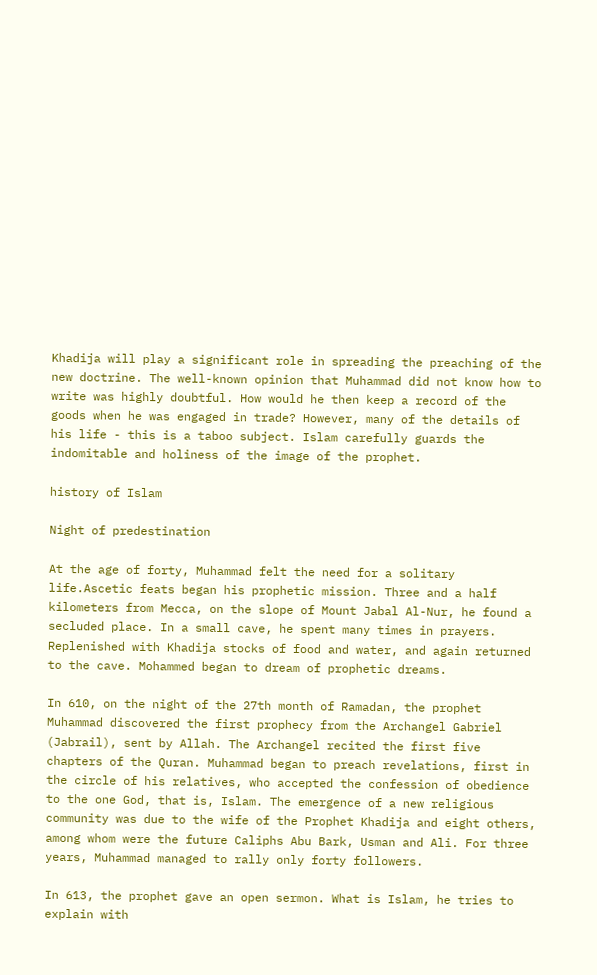Khadija will play a significant role in spreading the preaching of the new doctrine. The well-known opinion that Muhammad did not know how to write was highly doubtful. How would he then keep a record of the goods when he was engaged in trade? However, many of the details of his life - this is a taboo subject. Islam carefully guards the indomitable and holiness of the image of the prophet.

history of Islam

Night of predestination

At the age of forty, Muhammad felt the need for a solitary life.Ascetic feats began his prophetic mission. Three and a half kilometers from Mecca, on the slope of Mount Jabal Al-Nur, he found a secluded place. In a small cave, he spent many times in prayers. Replenished with Khadija stocks of food and water, and again returned to the cave. Mohammed began to dream of prophetic dreams.

In 610, on the night of the 27th month of Ramadan, the prophet Muhammad discovered the first prophecy from the Archangel Gabriel (Jabrail), sent by Allah. The Archangel recited the first five chapters of the Quran. Muhammad began to preach revelations, first in the circle of his relatives, who accepted the confession of obedience to the one God, that is, Islam. The emergence of a new religious community was due to the wife of the Prophet Khadija and eight others, among whom were the future Caliphs Abu Bark, Usman and Ali. For three years, Muhammad managed to rally only forty followers.

In 613, the prophet gave an open sermon. What is Islam, he tries to explain with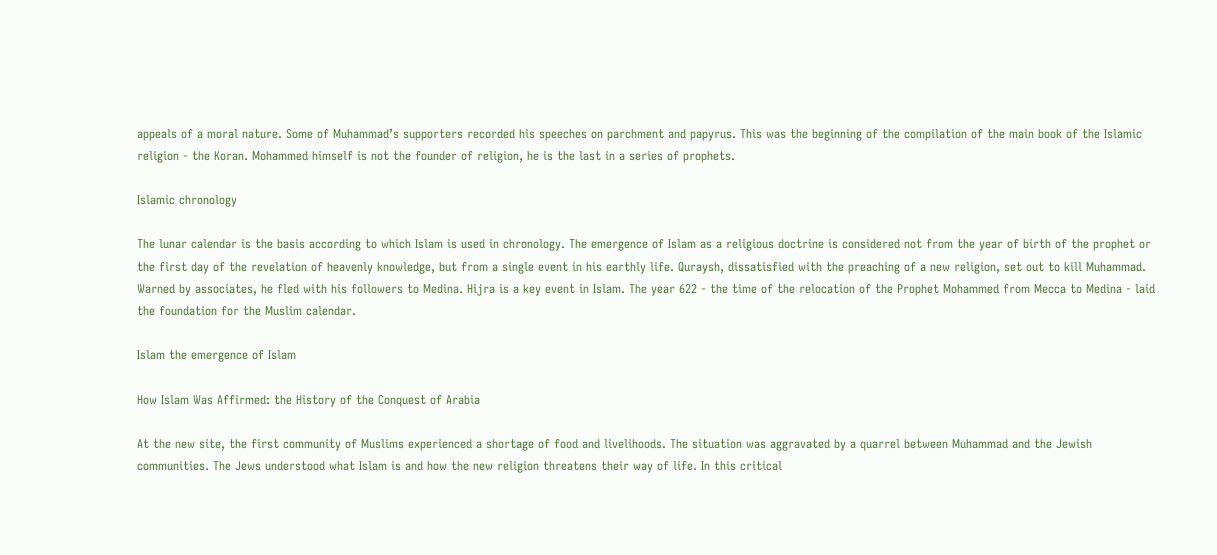appeals of a moral nature. Some of Muhammad’s supporters recorded his speeches on parchment and papyrus. This was the beginning of the compilation of the main book of the Islamic religion - the Koran. Mohammed himself is not the founder of religion, he is the last in a series of prophets.

Islamic chronology

The lunar calendar is the basis according to which Islam is used in chronology. The emergence of Islam as a religious doctrine is considered not from the year of birth of the prophet or the first day of the revelation of heavenly knowledge, but from a single event in his earthly life. Quraysh, dissatisfied with the preaching of a new religion, set out to kill Muhammad. Warned by associates, he fled with his followers to Medina. Hijra is a key event in Islam. The year 622 - the time of the relocation of the Prophet Mohammed from Mecca to Medina - laid the foundation for the Muslim calendar.

Islam the emergence of Islam

How Islam Was Affirmed: the History of the Conquest of Arabia

At the new site, the first community of Muslims experienced a shortage of food and livelihoods. The situation was aggravated by a quarrel between Muhammad and the Jewish communities. The Jews understood what Islam is and how the new religion threatens their way of life. In this critical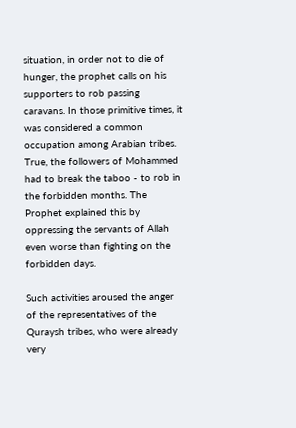situation, in order not to die of hunger, the prophet calls on his supporters to rob passing caravans. In those primitive times, it was considered a common occupation among Arabian tribes. True, the followers of Mohammed had to break the taboo - to rob in the forbidden months. The Prophet explained this by oppressing the servants of Allah even worse than fighting on the forbidden days.

Such activities aroused the anger of the representatives of the Quraysh tribes, who were already very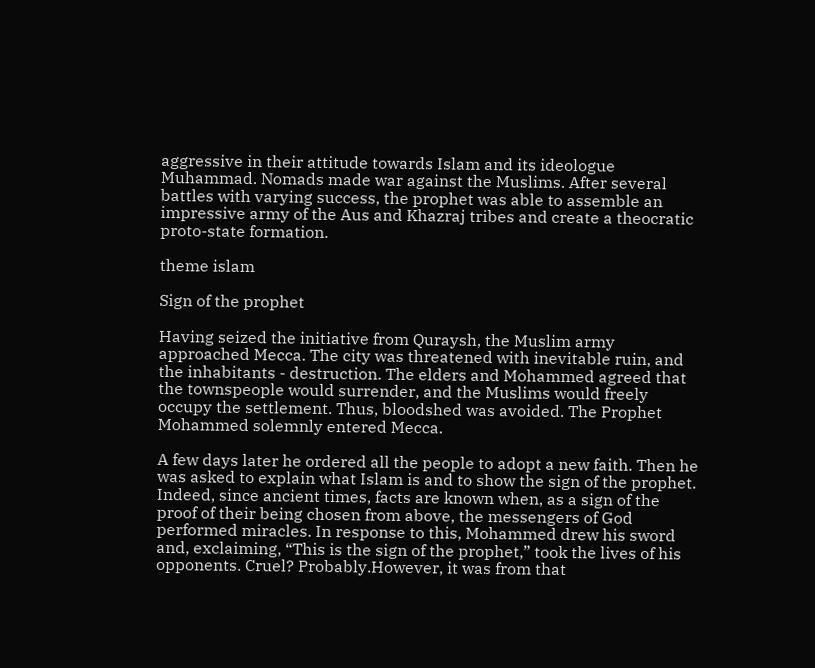aggressive in their attitude towards Islam and its ideologue Muhammad. Nomads made war against the Muslims. After several battles with varying success, the prophet was able to assemble an impressive army of the Aus and Khazraj tribes and create a theocratic proto-state formation.

theme islam

Sign of the prophet

Having seized the initiative from Quraysh, the Muslim army approached Mecca. The city was threatened with inevitable ruin, and the inhabitants - destruction. The elders and Mohammed agreed that the townspeople would surrender, and the Muslims would freely occupy the settlement. Thus, bloodshed was avoided. The Prophet Mohammed solemnly entered Mecca.

A few days later he ordered all the people to adopt a new faith. Then he was asked to explain what Islam is and to show the sign of the prophet. Indeed, since ancient times, facts are known when, as a sign of the proof of their being chosen from above, the messengers of God performed miracles. In response to this, Mohammed drew his sword and, exclaiming, “This is the sign of the prophet,” took the lives of his opponents. Cruel? Probably.However, it was from that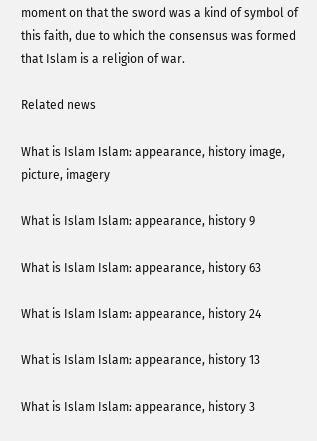moment on that the sword was a kind of symbol of this faith, due to which the consensus was formed that Islam is a religion of war.

Related news

What is Islam Islam: appearance, history image, picture, imagery

What is Islam Islam: appearance, history 9

What is Islam Islam: appearance, history 63

What is Islam Islam: appearance, history 24

What is Islam Islam: appearance, history 13

What is Islam Islam: appearance, history 3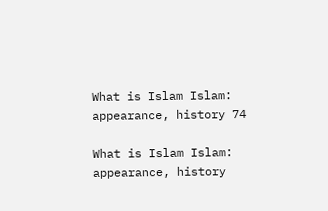What is Islam Islam: appearance, history 74

What is Islam Islam: appearance, history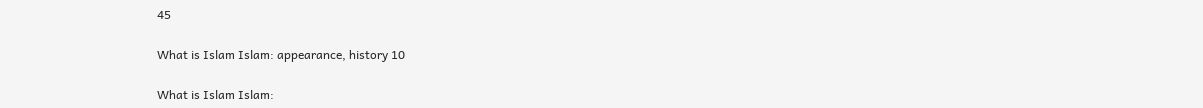45

What is Islam Islam: appearance, history 10

What is Islam Islam: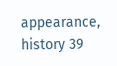appearance, history 39